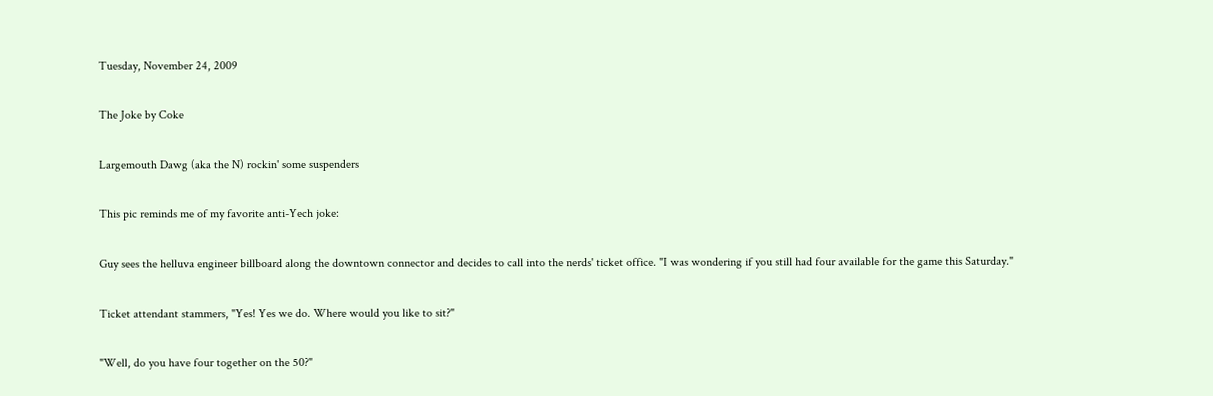Tuesday, November 24, 2009

The Joke by Coke

Largemouth Dawg (aka the N) rockin' some suspenders

This pic reminds me of my favorite anti-Yech joke:

Guy sees the helluva engineer billboard along the downtown connector and decides to call into the nerds' ticket office. "I was wondering if you still had four available for the game this Saturday."

Ticket attendant stammers, "Yes! Yes we do. Where would you like to sit?"

"Well, do you have four together on the 50?"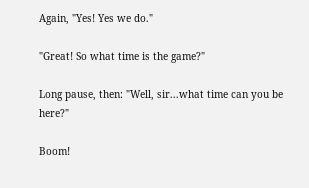Again, "Yes! Yes we do."

"Great! So what time is the game?"

Long pause, then: "Well, sir...what time can you be here?"

Boom!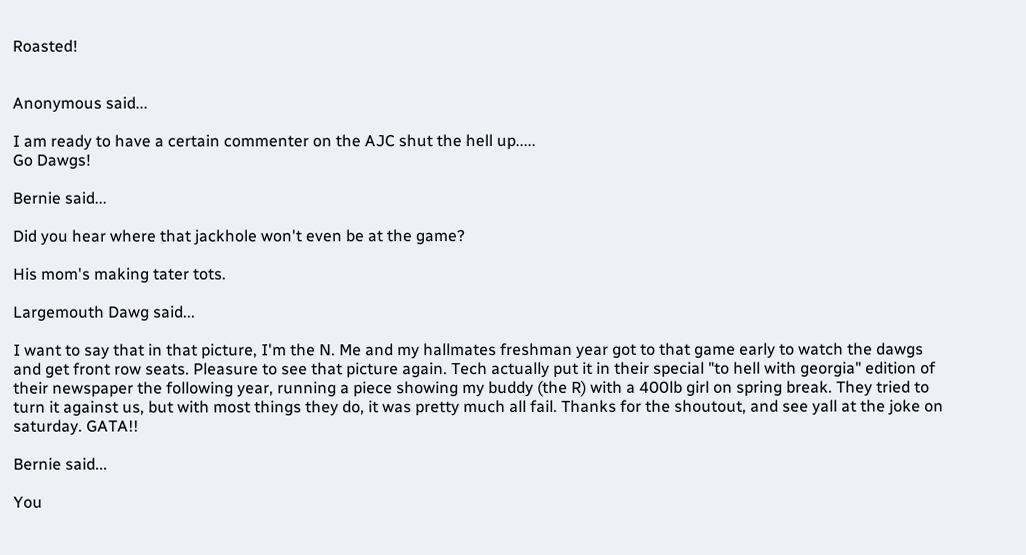Roasted!


Anonymous said...

I am ready to have a certain commenter on the AJC shut the hell up.....
Go Dawgs!

Bernie said...

Did you hear where that jackhole won't even be at the game?

His mom's making tater tots.

Largemouth Dawg said...

I want to say that in that picture, I'm the N. Me and my hallmates freshman year got to that game early to watch the dawgs and get front row seats. Pleasure to see that picture again. Tech actually put it in their special "to hell with georgia" edition of their newspaper the following year, running a piece showing my buddy (the R) with a 400lb girl on spring break. They tried to turn it against us, but with most things they do, it was pretty much all fail. Thanks for the shoutout, and see yall at the joke on saturday. GATA!!

Bernie said...

You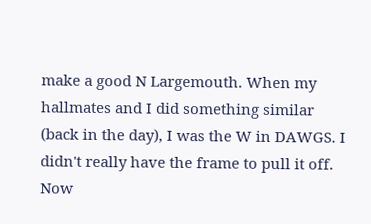make a good N Largemouth. When my hallmates and I did something similar (back in the day), I was the W in DAWGS. I didn't really have the frame to pull it off. Now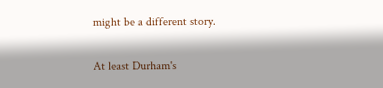might be a different story.

At least Durham's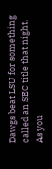Dawgs beat LSU for something called an SEC title that night. As you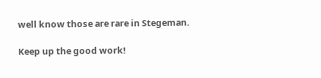well know those are rare in Stegeman.

Keep up the good work!